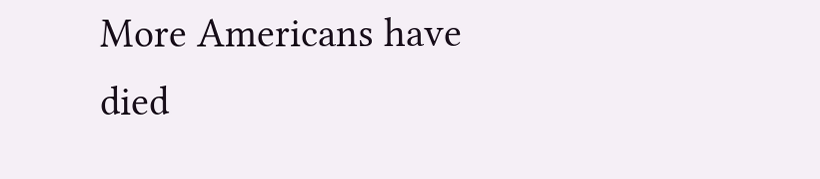More Americans have died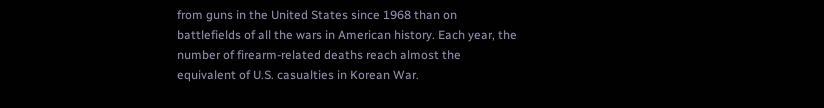from guns in the United States since 1968 than on battlefields of all the wars in American history. Each year, the number of firearm-related deaths reach almost the equivalent of U.S. casualties in Korean War.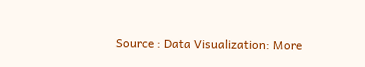Source : Data Visualization: More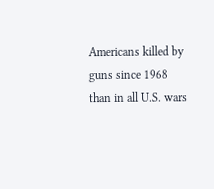Americans killed by guns since 1968 than in all U.S. wars